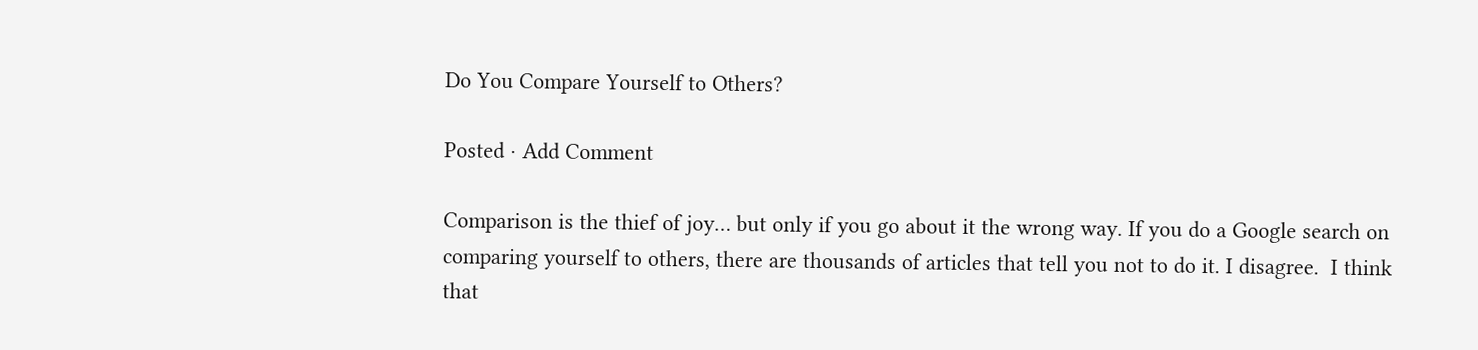Do You Compare Yourself to Others?

Posted · Add Comment

Comparison is the thief of joy… but only if you go about it the wrong way. If you do a Google search on comparing yourself to others, there are thousands of articles that tell you not to do it. I disagree.  I think that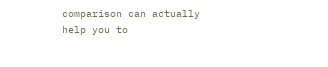comparison can actually help you to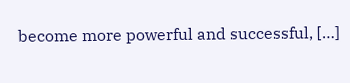become more powerful and successful, […]